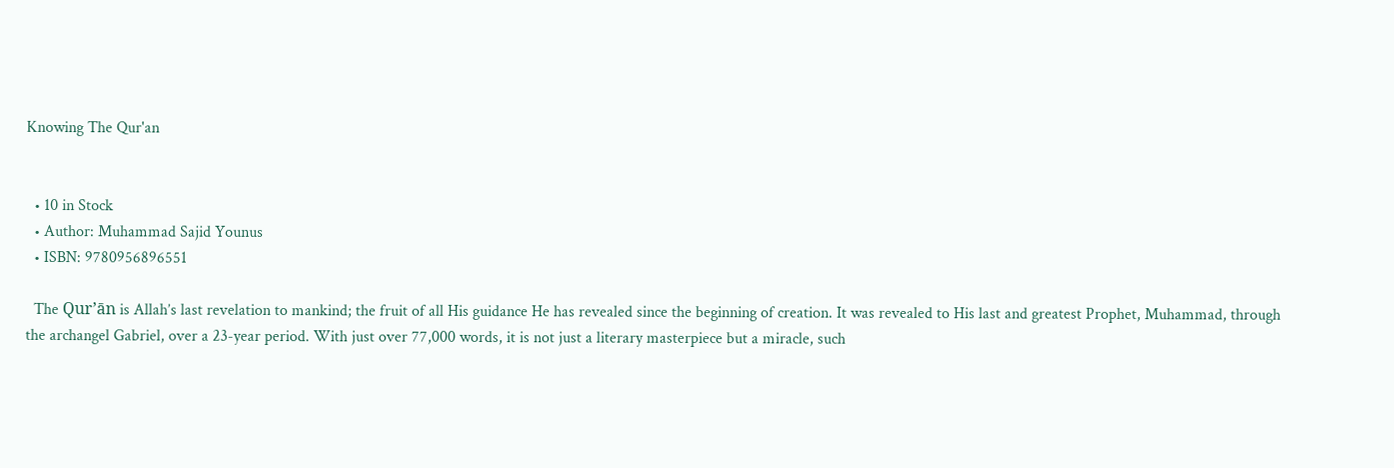Knowing The Qur'an


  • 10 in Stock
  • Author: Muhammad Sajid Younus
  • ISBN: 9780956896551

  The Qur’ān is Allah’s last revelation to mankind; the fruit of all His guidance He has revealed since the beginning of creation. It was revealed to His last and greatest Prophet, Muhammad, through the archangel Gabriel, over a 23-year period. With just over 77,000 words, it is not just a literary masterpiece but a miracle, such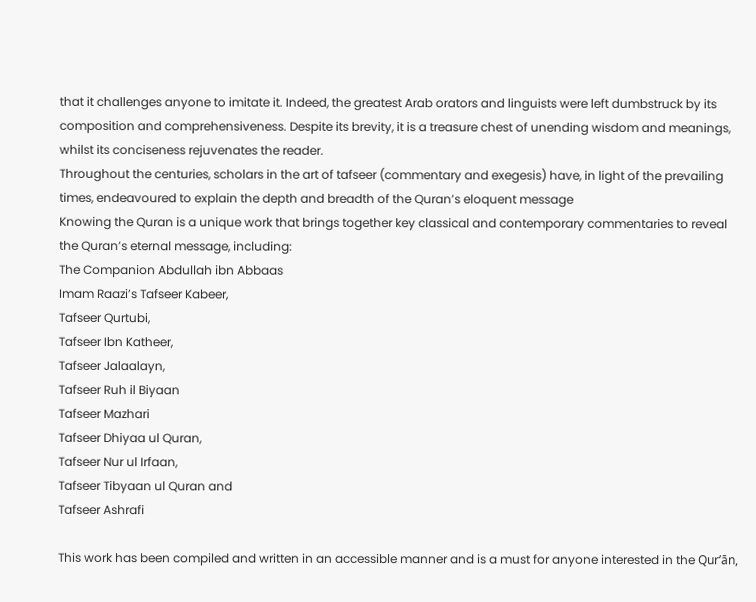that it challenges anyone to imitate it. Indeed, the greatest Arab orators and linguists were left dumbstruck by its composition and comprehensiveness. Despite its brevity, it is a treasure chest of unending wisdom and meanings, whilst its conciseness rejuvenates the reader.
Throughout the centuries, scholars in the art of tafseer (commentary and exegesis) have, in light of the prevailing times, endeavoured to explain the depth and breadth of the Quran’s eloquent message
Knowing the Quran is a unique work that brings together key classical and contemporary commentaries to reveal the Quran’s eternal message, including:
The Companion Abdullah ibn Abbaas
Imam Raazi’s Tafseer Kabeer,
Tafseer Qurtubi,
Tafseer Ibn Katheer,
Tafseer Jalaalayn,
Tafseer Ruh il Biyaan
Tafseer Mazhari
Tafseer Dhiyaa ul Quran,
Tafseer Nur ul Irfaan,
Tafseer Tibyaan ul Quran and
Tafseer Ashrafi

This work has been compiled and written in an accessible manner and is a must for anyone interested in the Qur’ān,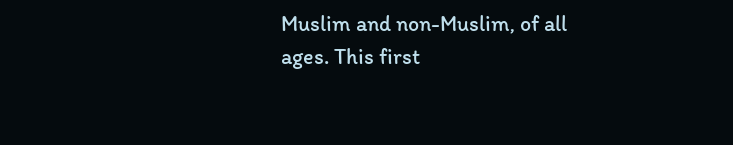Muslim and non-Muslim, of all ages. This first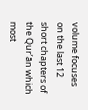volume focuses on the last 12 short chapters of the Qur’ān which most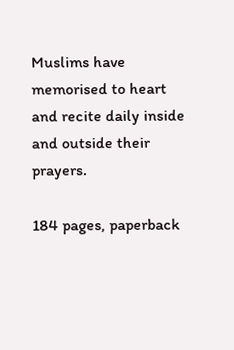Muslims have memorised to heart and recite daily inside and outside their prayers.

184 pages, paperback